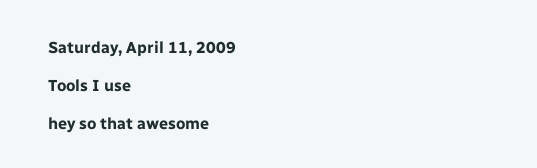Saturday, April 11, 2009

Tools I use

hey so that awesome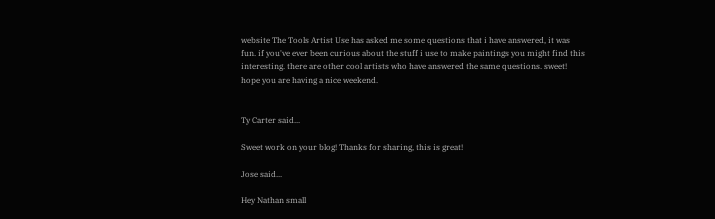website The Tools Artist Use has asked me some questions that i have answered, it was fun. if you've ever been curious about the stuff i use to make paintings you might find this interesting. there are other cool artists who have answered the same questions. sweet! hope you are having a nice weekend.


Ty Carter said...

Sweet work on your blog! Thanks for sharing, this is great!

Jose said...

Hey Nathan small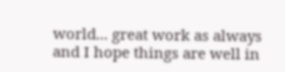world... great work as always and I hope things are well in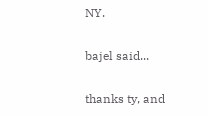NY.

bajel said...

thanks ty, and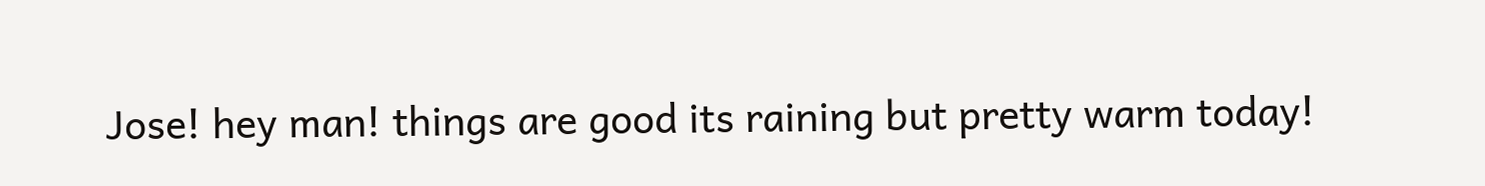Jose! hey man! things are good its raining but pretty warm today!